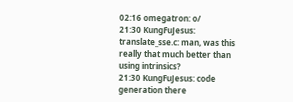02:16 omegatron: o/
21:30 KungFuJesus: translate_sse.c: man, was this really that much better than using intrinsics?
21:30 KungFuJesus: code generation there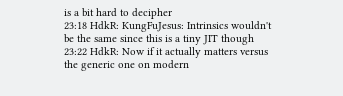is a bit hard to decipher
23:18 HdkR: KungFuJesus: Intrinsics wouldn't be the same since this is a tiny JIT though
23:22 HdkR: Now if it actually matters versus the generic one on modern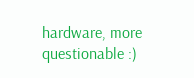hardware, more questionable :)